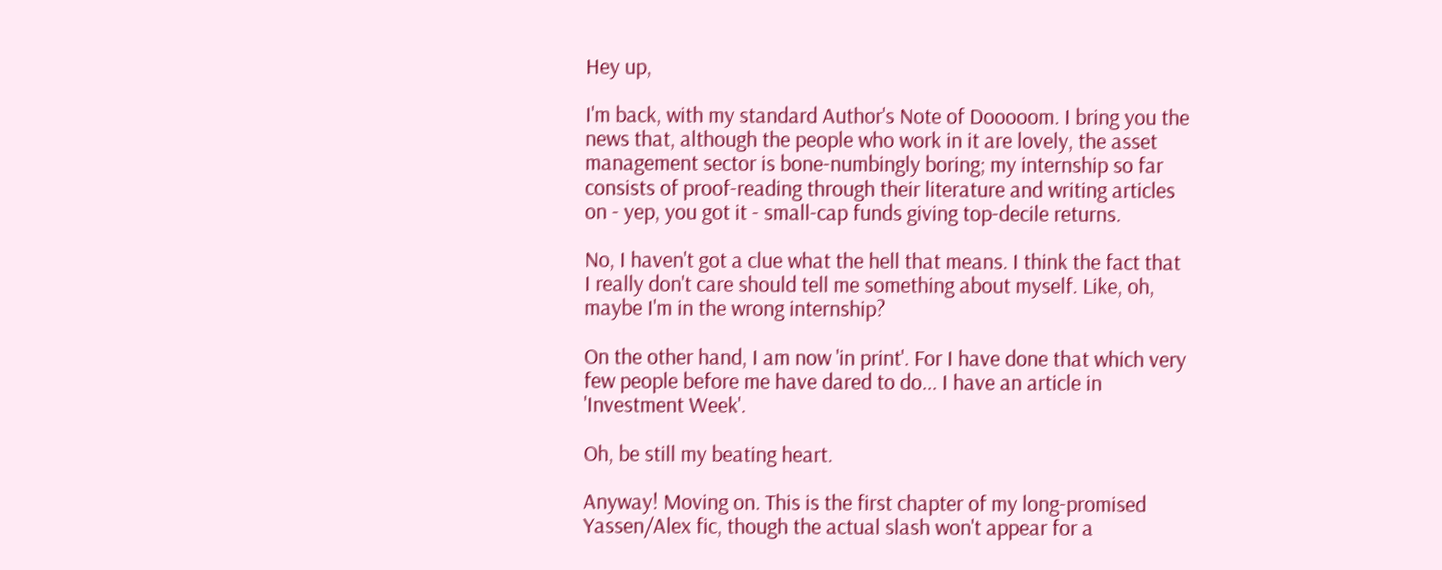Hey up,

I'm back, with my standard Author's Note of Dooooom. I bring you the news that, although the people who work in it are lovely, the asset management sector is bone-numbingly boring; my internship so far consists of proof-reading through their literature and writing articles on - yep, you got it - small-cap funds giving top-decile returns.

No, I haven't got a clue what the hell that means. I think the fact that I really don't care should tell me something about myself. Like, oh, maybe I'm in the wrong internship?

On the other hand, I am now 'in print'. For I have done that which very few people before me have dared to do... I have an article in 'Investment Week'.

Oh, be still my beating heart.

Anyway! Moving on. This is the first chapter of my long-promised Yassen/Alex fic, though the actual slash won't appear for a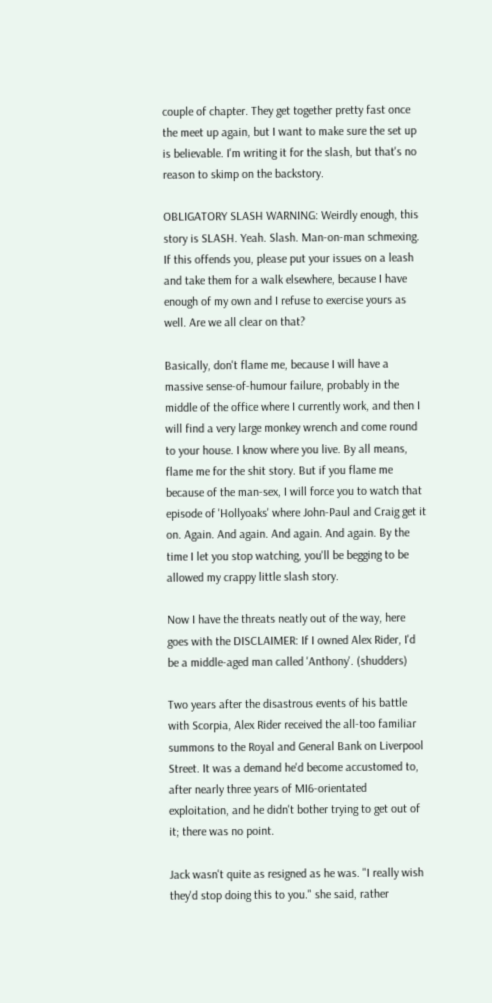couple of chapter. They get together pretty fast once the meet up again, but I want to make sure the set up is believable. I'm writing it for the slash, but that's no reason to skimp on the backstory.

OBLIGATORY SLASH WARNING: Weirdly enough, this story is SLASH. Yeah. Slash. Man-on-man schmexing. If this offends you, please put your issues on a leash and take them for a walk elsewhere, because I have enough of my own and I refuse to exercise yours as well. Are we all clear on that?

Basically, don't flame me, because I will have a massive sense-of-humour failure, probably in the middle of the office where I currently work, and then I will find a very large monkey wrench and come round to your house. I know where you live. By all means, flame me for the shit story. But if you flame me because of the man-sex, I will force you to watch that episode of 'Hollyoaks' where John-Paul and Craig get it on. Again. And again. And again. And again. By the time I let you stop watching, you'll be begging to be allowed my crappy little slash story.

Now I have the threats neatly out of the way, here goes with the DISCLAIMER: If I owned Alex Rider, I'd be a middle-aged man called 'Anthony'. (shudders)

Two years after the disastrous events of his battle with Scorpia, Alex Rider received the all-too familiar summons to the Royal and General Bank on Liverpool Street. It was a demand he'd become accustomed to, after nearly three years of MI6-orientated exploitation, and he didn't bother trying to get out of it; there was no point.

Jack wasn't quite as resigned as he was. "I really wish they'd stop doing this to you." she said, rather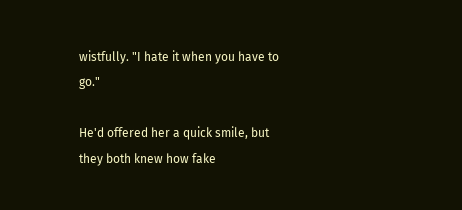wistfully. "I hate it when you have to go."

He'd offered her a quick smile, but they both knew how fake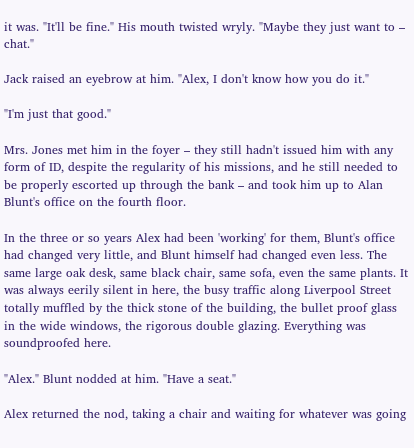it was. "It'll be fine." His mouth twisted wryly. "Maybe they just want to – chat."

Jack raised an eyebrow at him. "Alex, I don't know how you do it."

"I'm just that good."

Mrs. Jones met him in the foyer – they still hadn't issued him with any form of ID, despite the regularity of his missions, and he still needed to be properly escorted up through the bank – and took him up to Alan Blunt's office on the fourth floor.

In the three or so years Alex had been 'working' for them, Blunt's office had changed very little, and Blunt himself had changed even less. The same large oak desk, same black chair, same sofa, even the same plants. It was always eerily silent in here, the busy traffic along Liverpool Street totally muffled by the thick stone of the building, the bullet proof glass in the wide windows, the rigorous double glazing. Everything was soundproofed here.

"Alex." Blunt nodded at him. "Have a seat."

Alex returned the nod, taking a chair and waiting for whatever was going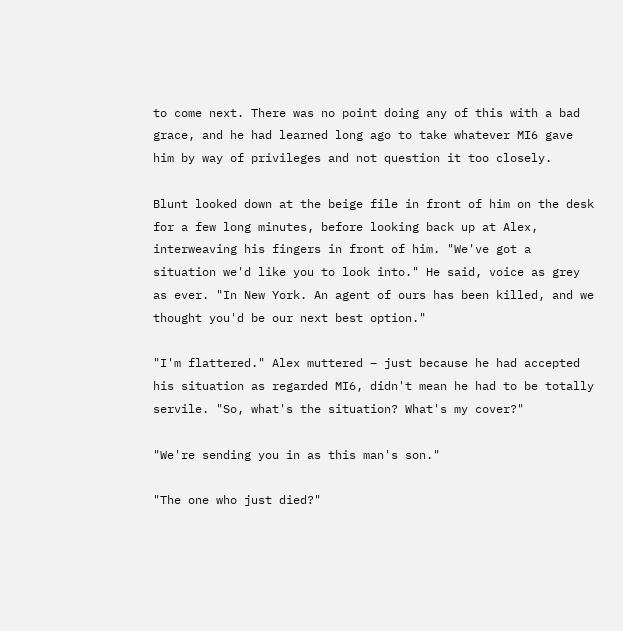to come next. There was no point doing any of this with a bad grace, and he had learned long ago to take whatever MI6 gave him by way of privileges and not question it too closely.

Blunt looked down at the beige file in front of him on the desk for a few long minutes, before looking back up at Alex, interweaving his fingers in front of him. "We've got a situation we'd like you to look into." He said, voice as grey as ever. "In New York. An agent of ours has been killed, and we thought you'd be our next best option."

"I'm flattered." Alex muttered – just because he had accepted his situation as regarded MI6, didn't mean he had to be totally servile. "So, what's the situation? What's my cover?"

"We're sending you in as this man's son."

"The one who just died?"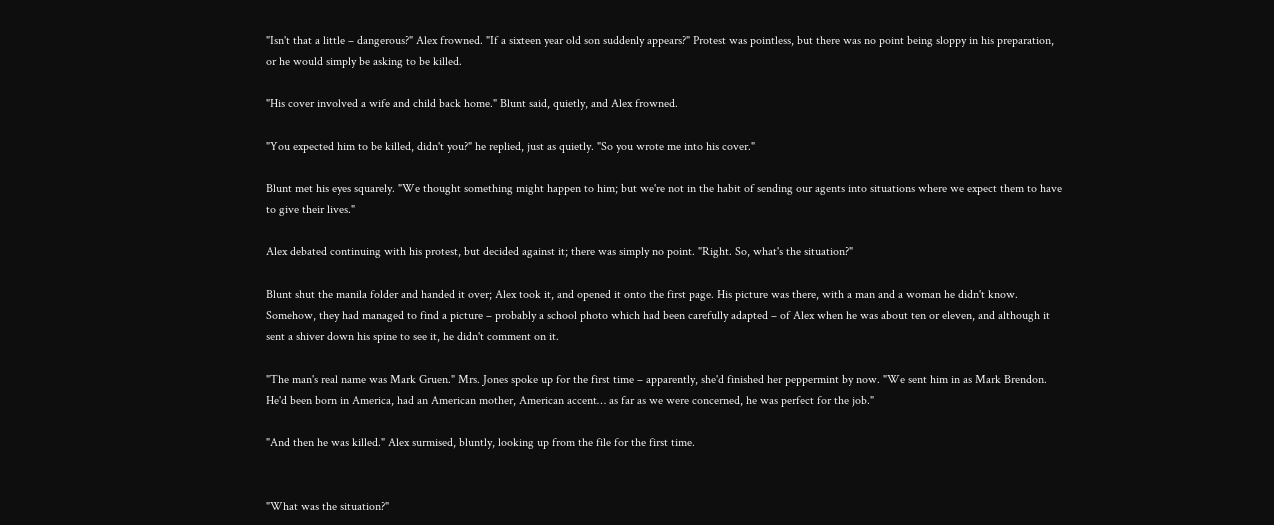"Isn't that a little – dangerous?" Alex frowned. "If a sixteen year old son suddenly appears?" Protest was pointless, but there was no point being sloppy in his preparation, or he would simply be asking to be killed.

"His cover involved a wife and child back home." Blunt said, quietly, and Alex frowned.

"You expected him to be killed, didn't you?" he replied, just as quietly. "So you wrote me into his cover."

Blunt met his eyes squarely. "We thought something might happen to him; but we're not in the habit of sending our agents into situations where we expect them to have to give their lives."

Alex debated continuing with his protest, but decided against it; there was simply no point. "Right. So, what's the situation?"

Blunt shut the manila folder and handed it over; Alex took it, and opened it onto the first page. His picture was there, with a man and a woman he didn't know. Somehow, they had managed to find a picture – probably a school photo which had been carefully adapted – of Alex when he was about ten or eleven, and although it sent a shiver down his spine to see it, he didn't comment on it.

"The man's real name was Mark Gruen." Mrs. Jones spoke up for the first time – apparently, she'd finished her peppermint by now. "We sent him in as Mark Brendon. He'd been born in America, had an American mother, American accent… as far as we were concerned, he was perfect for the job."

"And then he was killed." Alex surmised, bluntly, looking up from the file for the first time.


"What was the situation?"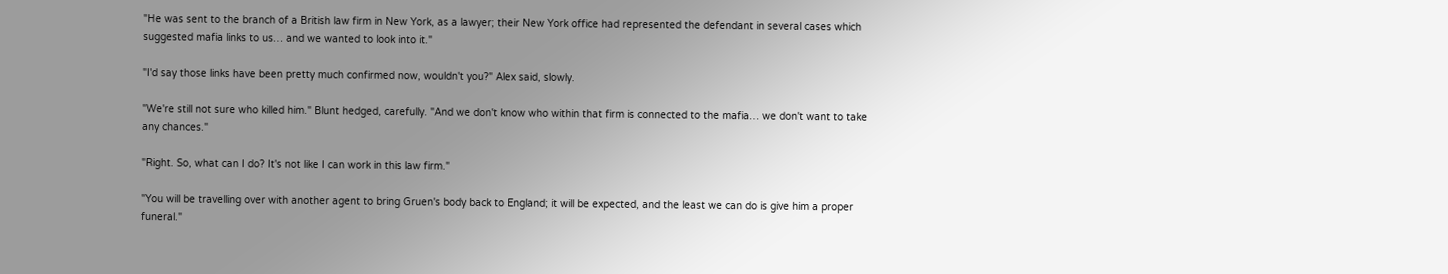"He was sent to the branch of a British law firm in New York, as a lawyer; their New York office had represented the defendant in several cases which suggested mafia links to us… and we wanted to look into it."

"I'd say those links have been pretty much confirmed now, wouldn't you?" Alex said, slowly.

"We're still not sure who killed him." Blunt hedged, carefully. "And we don't know who within that firm is connected to the mafia… we don't want to take any chances."

"Right. So, what can I do? It's not like I can work in this law firm."

"You will be travelling over with another agent to bring Gruen's body back to England; it will be expected, and the least we can do is give him a proper funeral."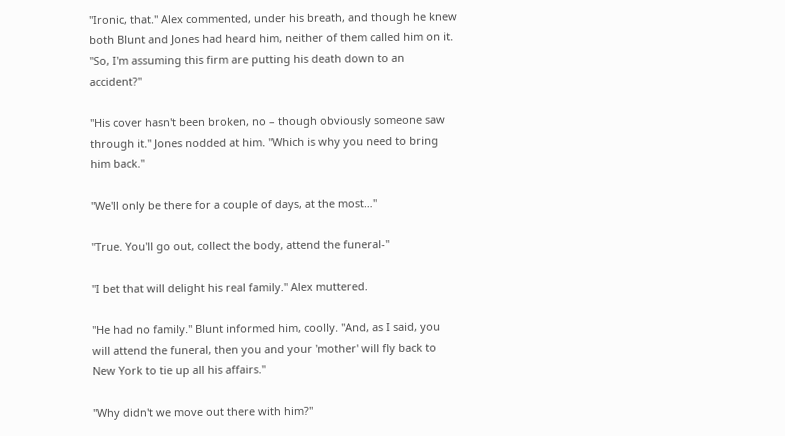"Ironic, that." Alex commented, under his breath, and though he knew both Blunt and Jones had heard him, neither of them called him on it. "So, I'm assuming this firm are putting his death down to an accident?"

"His cover hasn't been broken, no – though obviously someone saw through it." Jones nodded at him. "Which is why you need to bring him back."

"We'll only be there for a couple of days, at the most…"

"True. You'll go out, collect the body, attend the funeral-"

"I bet that will delight his real family." Alex muttered.

"He had no family." Blunt informed him, coolly. "And, as I said, you will attend the funeral, then you and your 'mother' will fly back to New York to tie up all his affairs."

"Why didn't we move out there with him?"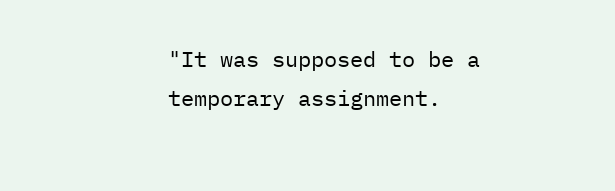"It was supposed to be a temporary assignment.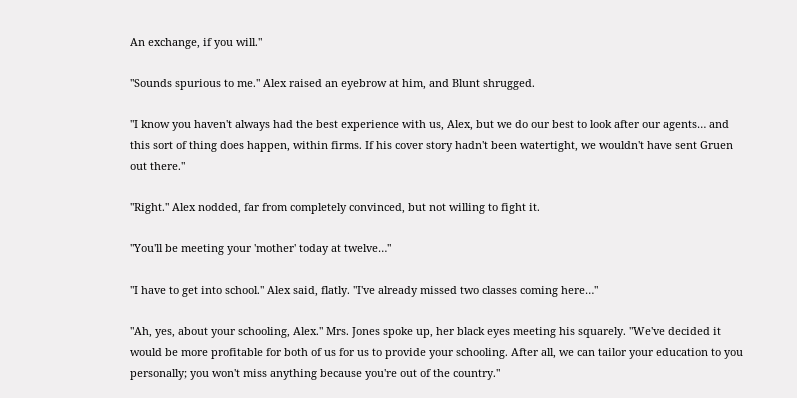An exchange, if you will."

"Sounds spurious to me." Alex raised an eyebrow at him, and Blunt shrugged.

"I know you haven't always had the best experience with us, Alex, but we do our best to look after our agents… and this sort of thing does happen, within firms. If his cover story hadn't been watertight, we wouldn't have sent Gruen out there."

"Right." Alex nodded, far from completely convinced, but not willing to fight it.

"You'll be meeting your 'mother' today at twelve…"

"I have to get into school." Alex said, flatly. "I've already missed two classes coming here…"

"Ah, yes, about your schooling, Alex." Mrs. Jones spoke up, her black eyes meeting his squarely. "We've decided it would be more profitable for both of us for us to provide your schooling. After all, we can tailor your education to you personally; you won't miss anything because you're out of the country."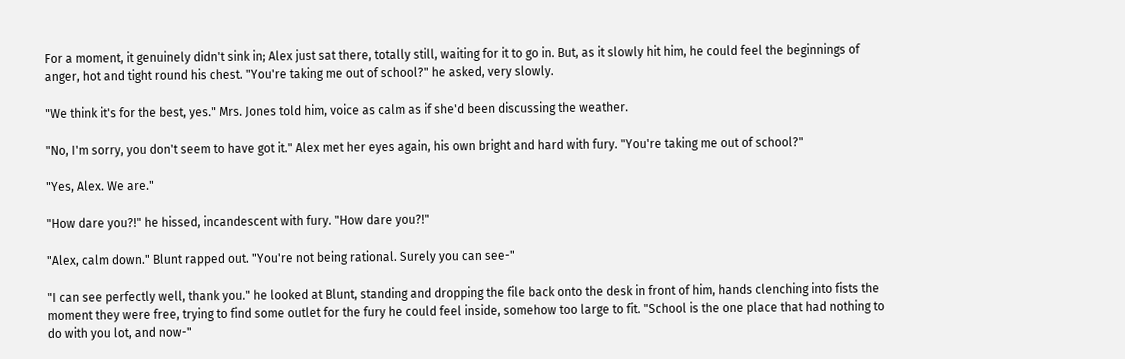For a moment, it genuinely didn't sink in; Alex just sat there, totally still, waiting for it to go in. But, as it slowly hit him, he could feel the beginnings of anger, hot and tight round his chest. "You're taking me out of school?" he asked, very slowly.

"We think it's for the best, yes." Mrs. Jones told him, voice as calm as if she'd been discussing the weather.

"No, I'm sorry, you don't seem to have got it." Alex met her eyes again, his own bright and hard with fury. "You're taking me out of school?"

"Yes, Alex. We are."

"How dare you?!" he hissed, incandescent with fury. "How dare you?!"

"Alex, calm down." Blunt rapped out. "You're not being rational. Surely you can see-"

"I can see perfectly well, thank you." he looked at Blunt, standing and dropping the file back onto the desk in front of him, hands clenching into fists the moment they were free, trying to find some outlet for the fury he could feel inside, somehow too large to fit. "School is the one place that had nothing to do with you lot, and now-"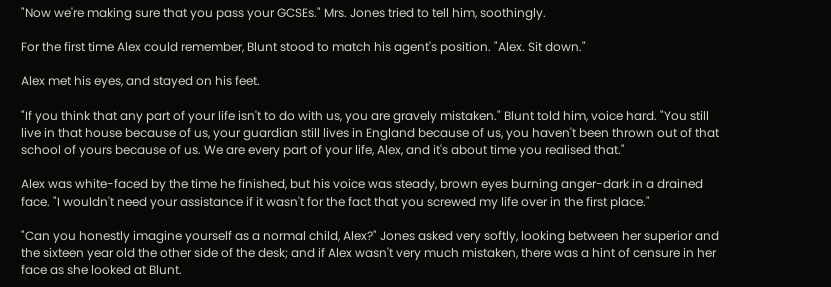"Now we're making sure that you pass your GCSEs." Mrs. Jones tried to tell him, soothingly.

For the first time Alex could remember, Blunt stood to match his agent's position. "Alex. Sit down."

Alex met his eyes, and stayed on his feet.

"If you think that any part of your life isn't to do with us, you are gravely mistaken." Blunt told him, voice hard. "You still live in that house because of us, your guardian still lives in England because of us, you haven't been thrown out of that school of yours because of us. We are every part of your life, Alex, and it's about time you realised that."

Alex was white-faced by the time he finished, but his voice was steady, brown eyes burning anger-dark in a drained face. "I wouldn't need your assistance if it wasn't for the fact that you screwed my life over in the first place."

"Can you honestly imagine yourself as a normal child, Alex?" Jones asked very softly, looking between her superior and the sixteen year old the other side of the desk; and if Alex wasn't very much mistaken, there was a hint of censure in her face as she looked at Blunt.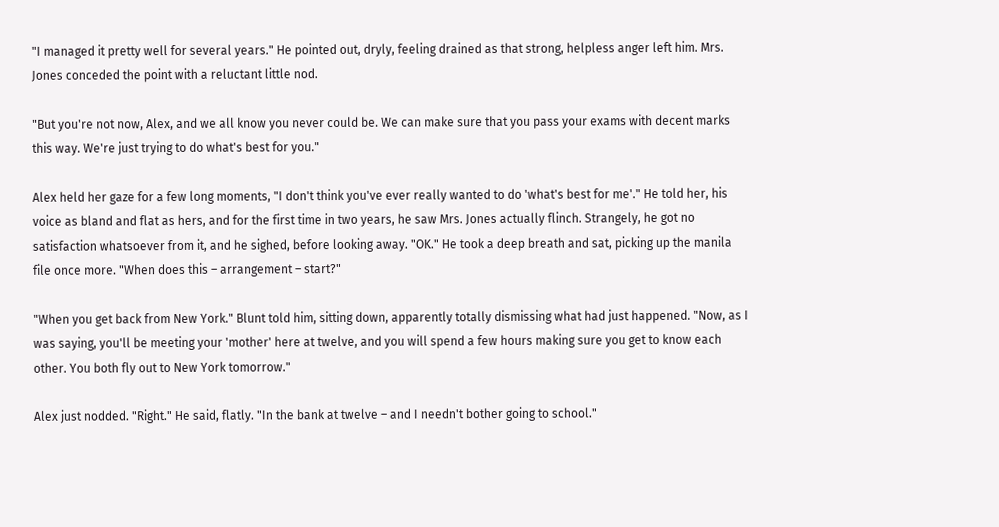"I managed it pretty well for several years." He pointed out, dryly, feeling drained as that strong, helpless anger left him. Mrs. Jones conceded the point with a reluctant little nod.

"But you're not now, Alex, and we all know you never could be. We can make sure that you pass your exams with decent marks this way. We're just trying to do what's best for you."

Alex held her gaze for a few long moments, "I don't think you've ever really wanted to do 'what's best for me'." He told her, his voice as bland and flat as hers, and for the first time in two years, he saw Mrs. Jones actually flinch. Strangely, he got no satisfaction whatsoever from it, and he sighed, before looking away. "OK." He took a deep breath and sat, picking up the manila file once more. "When does this – arrangement – start?"

"When you get back from New York." Blunt told him, sitting down, apparently totally dismissing what had just happened. "Now, as I was saying, you'll be meeting your 'mother' here at twelve, and you will spend a few hours making sure you get to know each other. You both fly out to New York tomorrow."

Alex just nodded. "Right." He said, flatly. "In the bank at twelve – and I needn't bother going to school."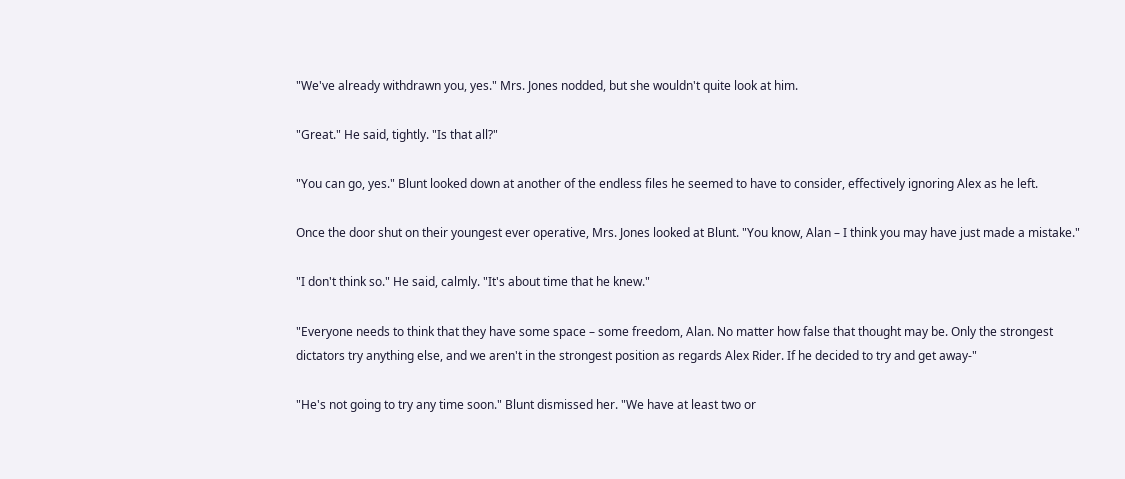"We've already withdrawn you, yes." Mrs. Jones nodded, but she wouldn't quite look at him.

"Great." He said, tightly. "Is that all?"

"You can go, yes." Blunt looked down at another of the endless files he seemed to have to consider, effectively ignoring Alex as he left.

Once the door shut on their youngest ever operative, Mrs. Jones looked at Blunt. "You know, Alan – I think you may have just made a mistake."

"I don't think so." He said, calmly. "It's about time that he knew."

"Everyone needs to think that they have some space – some freedom, Alan. No matter how false that thought may be. Only the strongest dictators try anything else, and we aren't in the strongest position as regards Alex Rider. If he decided to try and get away-"

"He's not going to try any time soon." Blunt dismissed her. "We have at least two or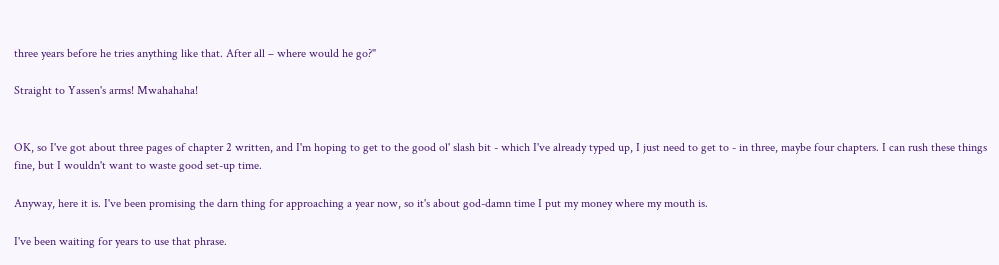three years before he tries anything like that. After all – where would he go?"

Straight to Yassen's arms! Mwahahaha!


OK, so I've got about three pages of chapter 2 written, and I'm hoping to get to the good ol' slash bit - which I've already typed up, I just need to get to - in three, maybe four chapters. I can rush these things fine, but I wouldn't want to waste good set-up time.

Anyway, here it is. I've been promising the darn thing for approaching a year now, so it's about god-damn time I put my money where my mouth is.

I've been waiting for years to use that phrase.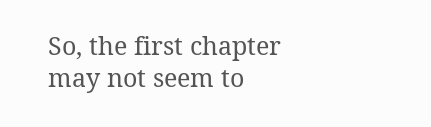So, the first chapter may not seem to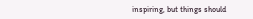inspiring, but things should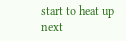start to heat up next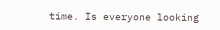time. Is everyone looking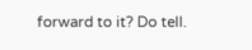forward to it? Do tell.